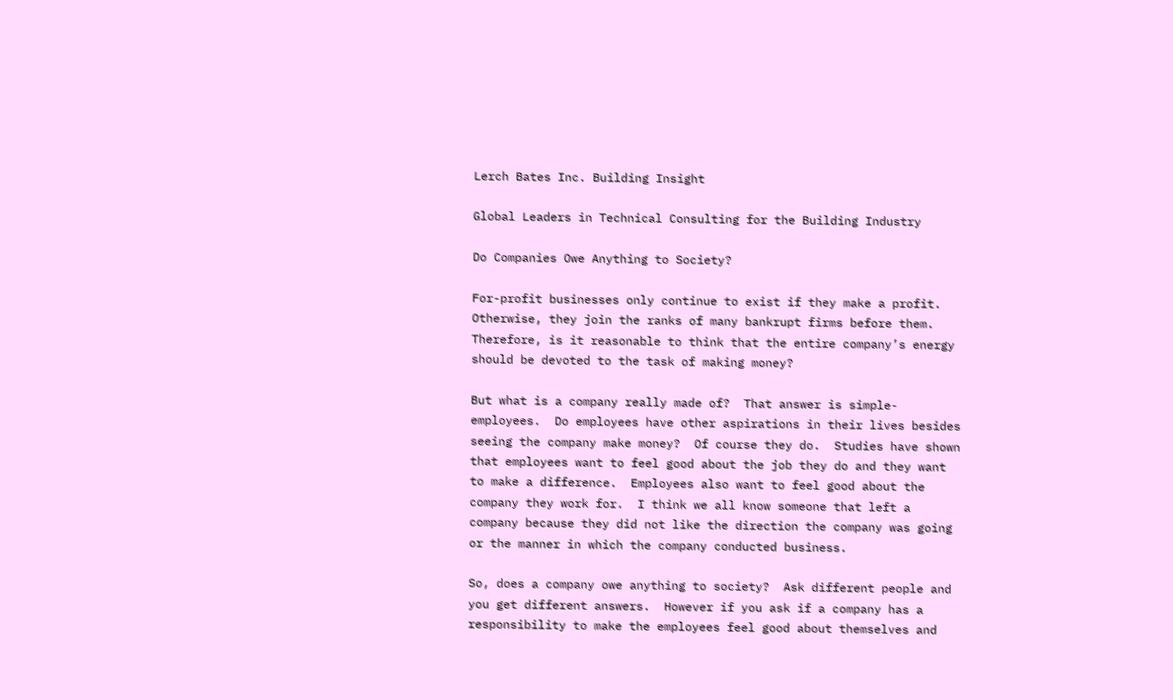Lerch Bates Inc. Building Insight

Global Leaders in Technical Consulting for the Building Industry

Do Companies Owe Anything to Society?

For-profit businesses only continue to exist if they make a profit.  Otherwise, they join the ranks of many bankrupt firms before them.  Therefore, is it reasonable to think that the entire company’s energy should be devoted to the task of making money?

But what is a company really made of?  That answer is simple-employees.  Do employees have other aspirations in their lives besides seeing the company make money?  Of course they do.  Studies have shown that employees want to feel good about the job they do and they want to make a difference.  Employees also want to feel good about the company they work for.  I think we all know someone that left a company because they did not like the direction the company was going or the manner in which the company conducted business.

So, does a company owe anything to society?  Ask different people and you get different answers.  However if you ask if a company has a responsibility to make the employees feel good about themselves and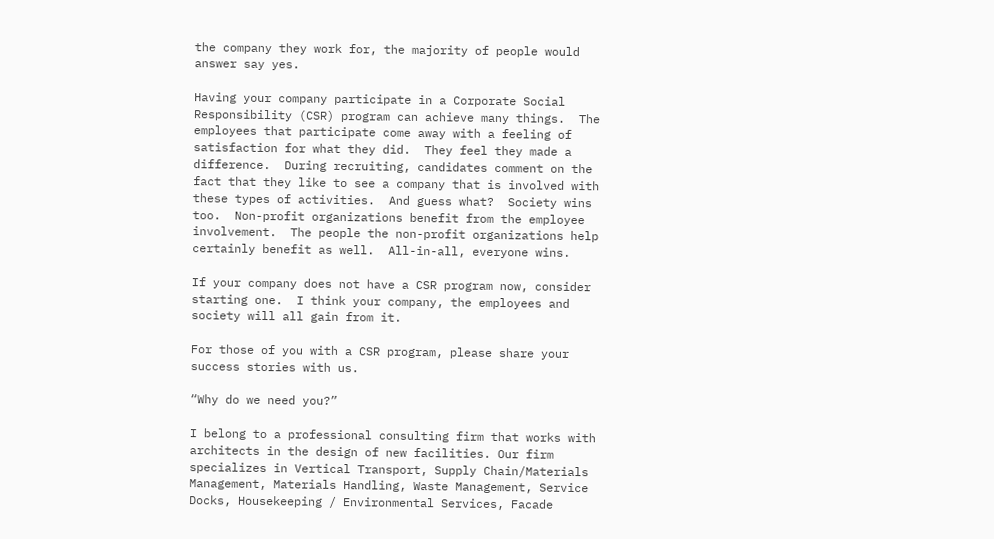the company they work for, the majority of people would answer say yes.

Having your company participate in a Corporate Social Responsibility (CSR) program can achieve many things.  The employees that participate come away with a feeling of satisfaction for what they did.  They feel they made a difference.  During recruiting, candidates comment on the fact that they like to see a company that is involved with these types of activities.  And guess what?  Society wins too.  Non-profit organizations benefit from the employee involvement.  The people the non-profit organizations help certainly benefit as well.  All-in-all, everyone wins.

If your company does not have a CSR program now, consider starting one.  I think your company, the employees and society will all gain from it.

For those of you with a CSR program, please share your success stories with us.

“Why do we need you?”

I belong to a professional consulting firm that works with architects in the design of new facilities. Our firm specializes in Vertical Transport, Supply Chain/Materials Management, Materials Handling, Waste Management, Service Docks, Housekeeping / Environmental Services, Facade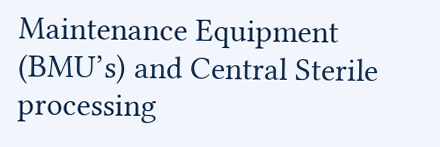Maintenance Equipment (BMU’s) and Central Sterile processing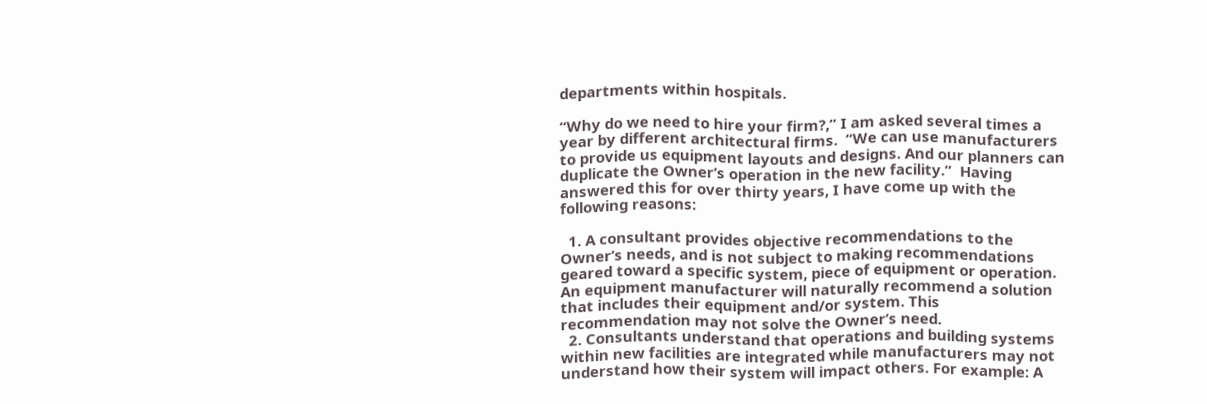departments within hospitals.

“Why do we need to hire your firm?,” I am asked several times a year by different architectural firms.  “We can use manufacturers to provide us equipment layouts and designs. And our planners can duplicate the Owner’s operation in the new facility.”  Having answered this for over thirty years, I have come up with the following reasons:

  1. A consultant provides objective recommendations to the Owner’s needs, and is not subject to making recommendations geared toward a specific system, piece of equipment or operation.  An equipment manufacturer will naturally recommend a solution that includes their equipment and/or system. This recommendation may not solve the Owner’s need.
  2. Consultants understand that operations and building systems within new facilities are integrated while manufacturers may not understand how their system will impact others. For example: A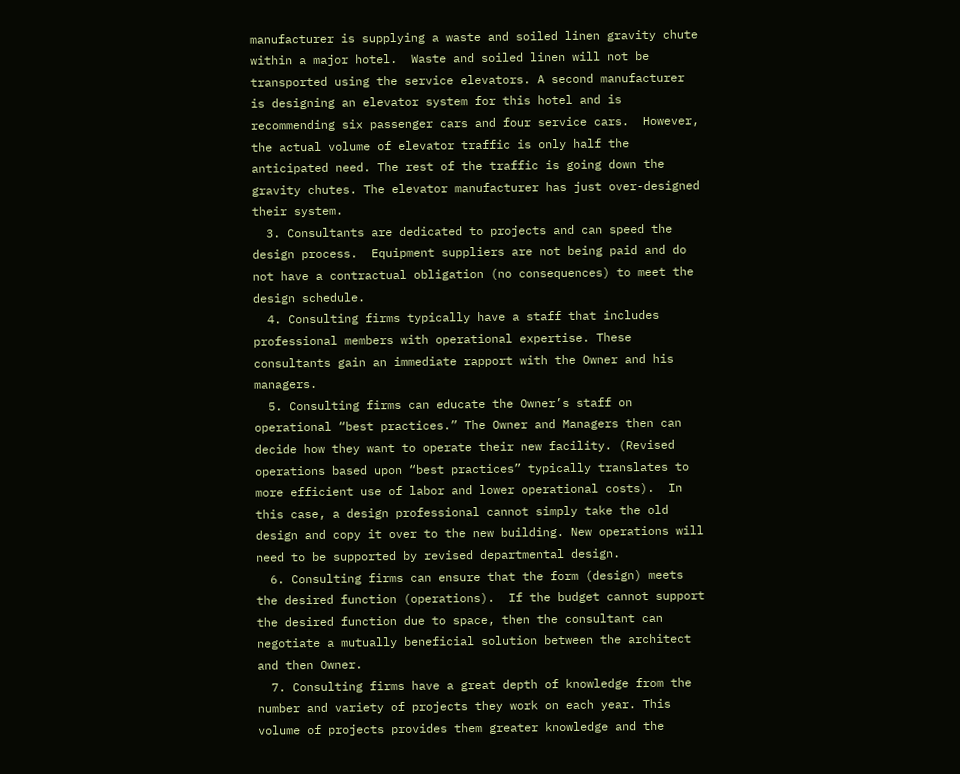manufacturer is supplying a waste and soiled linen gravity chute within a major hotel.  Waste and soiled linen will not be transported using the service elevators. A second manufacturer is designing an elevator system for this hotel and is recommending six passenger cars and four service cars.  However, the actual volume of elevator traffic is only half the anticipated need. The rest of the traffic is going down the gravity chutes. The elevator manufacturer has just over-designed their system.
  3. Consultants are dedicated to projects and can speed the design process.  Equipment suppliers are not being paid and do not have a contractual obligation (no consequences) to meet the design schedule.
  4. Consulting firms typically have a staff that includes professional members with operational expertise. These consultants gain an immediate rapport with the Owner and his managers.
  5. Consulting firms can educate the Owner’s staff on operational “best practices.” The Owner and Managers then can decide how they want to operate their new facility. (Revised operations based upon “best practices” typically translates to more efficient use of labor and lower operational costs).  In this case, a design professional cannot simply take the old design and copy it over to the new building. New operations will need to be supported by revised departmental design.
  6. Consulting firms can ensure that the form (design) meets the desired function (operations).  If the budget cannot support the desired function due to space, then the consultant can negotiate a mutually beneficial solution between the architect and then Owner.
  7. Consulting firms have a great depth of knowledge from the number and variety of projects they work on each year. This volume of projects provides them greater knowledge and the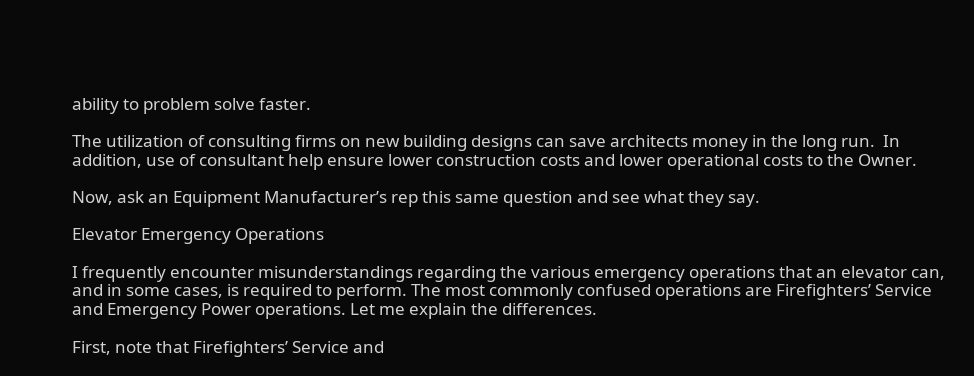ability to problem solve faster.

The utilization of consulting firms on new building designs can save architects money in the long run.  In addition, use of consultant help ensure lower construction costs and lower operational costs to the Owner.

Now, ask an Equipment Manufacturer’s rep this same question and see what they say.

Elevator Emergency Operations

I frequently encounter misunderstandings regarding the various emergency operations that an elevator can, and in some cases, is required to perform. The most commonly confused operations are Firefighters’ Service and Emergency Power operations. Let me explain the differences.

First, note that Firefighters’ Service and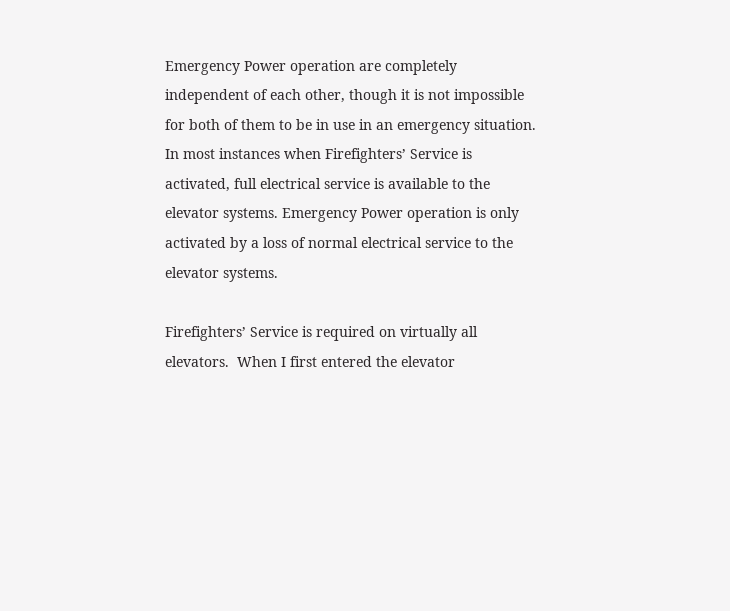Emergency Power operation are completely independent of each other, though it is not impossible for both of them to be in use in an emergency situation. In most instances when Firefighters’ Service is activated, full electrical service is available to the elevator systems. Emergency Power operation is only activated by a loss of normal electrical service to the elevator systems.

Firefighters’ Service is required on virtually all elevators.  When I first entered the elevator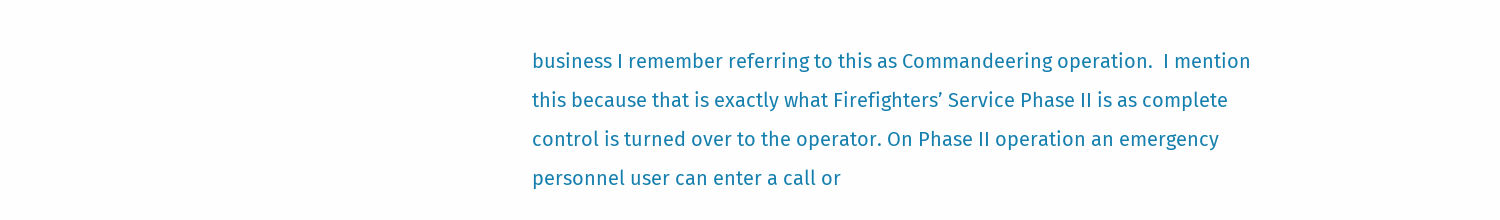business I remember referring to this as Commandeering operation.  I mention this because that is exactly what Firefighters’ Service Phase II is as complete control is turned over to the operator. On Phase II operation an emergency personnel user can enter a call or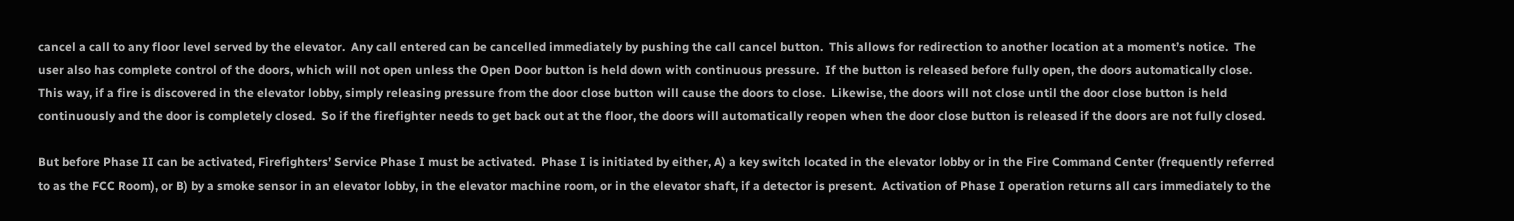cancel a call to any floor level served by the elevator.  Any call entered can be cancelled immediately by pushing the call cancel button.  This allows for redirection to another location at a moment’s notice.  The user also has complete control of the doors, which will not open unless the Open Door button is held down with continuous pressure.  If the button is released before fully open, the doors automatically close.  This way, if a fire is discovered in the elevator lobby, simply releasing pressure from the door close button will cause the doors to close.  Likewise, the doors will not close until the door close button is held continuously and the door is completely closed.  So if the firefighter needs to get back out at the floor, the doors will automatically reopen when the door close button is released if the doors are not fully closed.

But before Phase II can be activated, Firefighters’ Service Phase I must be activated.  Phase I is initiated by either, A) a key switch located in the elevator lobby or in the Fire Command Center (frequently referred to as the FCC Room), or B) by a smoke sensor in an elevator lobby, in the elevator machine room, or in the elevator shaft, if a detector is present.  Activation of Phase I operation returns all cars immediately to the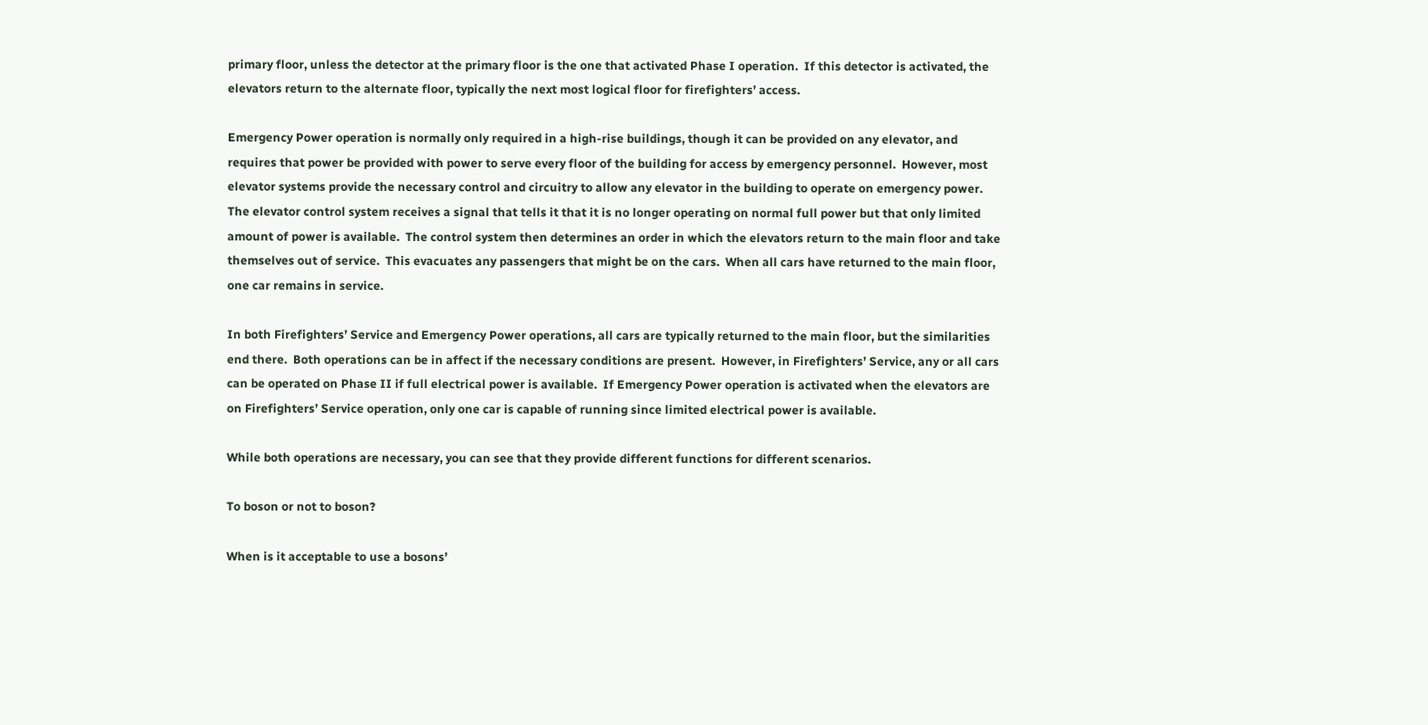primary floor, unless the detector at the primary floor is the one that activated Phase I operation.  If this detector is activated, the elevators return to the alternate floor, typically the next most logical floor for firefighters’ access.

Emergency Power operation is normally only required in a high-rise buildings, though it can be provided on any elevator, and requires that power be provided with power to serve every floor of the building for access by emergency personnel.  However, most elevator systems provide the necessary control and circuitry to allow any elevator in the building to operate on emergency power.  The elevator control system receives a signal that tells it that it is no longer operating on normal full power but that only limited amount of power is available.  The control system then determines an order in which the elevators return to the main floor and take themselves out of service.  This evacuates any passengers that might be on the cars.  When all cars have returned to the main floor, one car remains in service.

In both Firefighters’ Service and Emergency Power operations, all cars are typically returned to the main floor, but the similarities end there.  Both operations can be in affect if the necessary conditions are present.  However, in Firefighters’ Service, any or all cars can be operated on Phase II if full electrical power is available.  If Emergency Power operation is activated when the elevators are on Firefighters’ Service operation, only one car is capable of running since limited electrical power is available.

While both operations are necessary, you can see that they provide different functions for different scenarios.

To boson or not to boson?

When is it acceptable to use a bosons’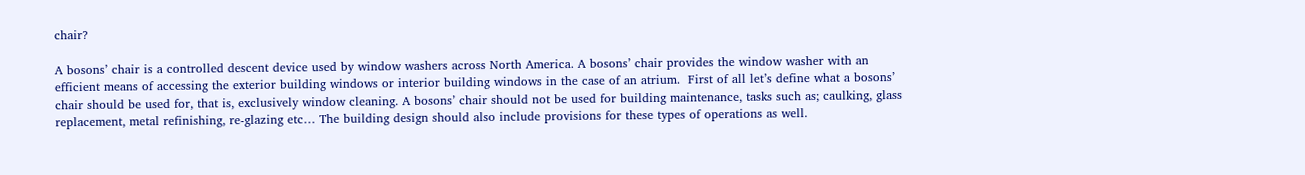chair?

A bosons’ chair is a controlled descent device used by window washers across North America. A bosons’ chair provides the window washer with an efficient means of accessing the exterior building windows or interior building windows in the case of an atrium.  First of all let’s define what a bosons’ chair should be used for, that is, exclusively window cleaning. A bosons’ chair should not be used for building maintenance, tasks such as; caulking, glass replacement, metal refinishing, re-glazing etc… The building design should also include provisions for these types of operations as well.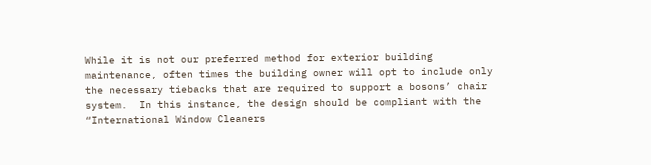While it is not our preferred method for exterior building maintenance, often times the building owner will opt to include only the necessary tiebacks that are required to support a bosons’ chair system.  In this instance, the design should be compliant with the “International Window Cleaners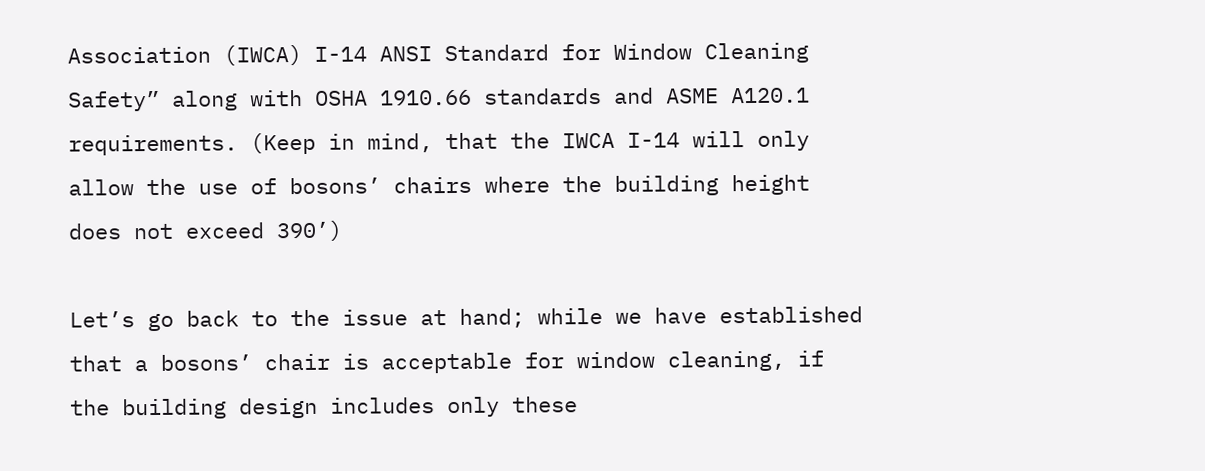Association (IWCA) I-14 ANSI Standard for Window Cleaning Safety” along with OSHA 1910.66 standards and ASME A120.1 requirements. (Keep in mind, that the IWCA I-14 will only allow the use of bosons’ chairs where the building height does not exceed 390’)

Let’s go back to the issue at hand; while we have established that a bosons’ chair is acceptable for window cleaning, if the building design includes only these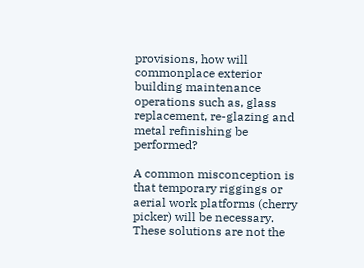provisions, how will commonplace exterior building maintenance operations such as, glass replacement, re-glazing and metal refinishing be performed?

A common misconception is that temporary riggings or aerial work platforms (cherry picker) will be necessary.  These solutions are not the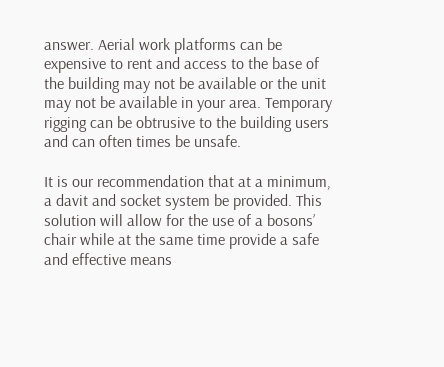answer. Aerial work platforms can be expensive to rent and access to the base of the building may not be available or the unit may not be available in your area. Temporary rigging can be obtrusive to the building users and can often times be unsafe.

It is our recommendation that at a minimum, a davit and socket system be provided. This solution will allow for the use of a bosons’ chair while at the same time provide a safe and effective means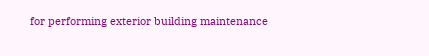for performing exterior building maintenance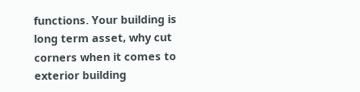functions. Your building is long term asset, why cut corners when it comes to exterior building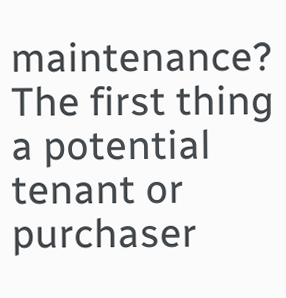maintenance?   The first thing a potential tenant or purchaser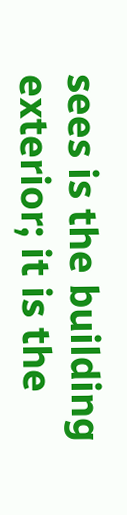sees is the building exterior; it is the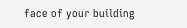face of your building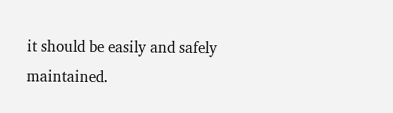it should be easily and safely maintained.